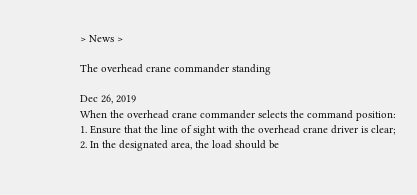> News >

The overhead crane commander standing

Dec 26, 2019
When the overhead crane commander selects the command position:
1. Ensure that the line of sight with the overhead crane driver is clear;
2. In the designated area, the load should be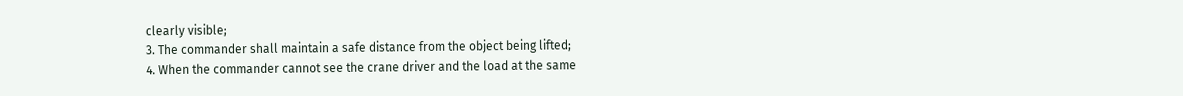clearly visible;
3. The commander shall maintain a safe distance from the object being lifted;
4. When the commander cannot see the crane driver and the load at the same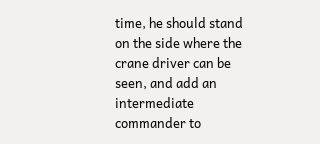time, he should stand on the side where the crane driver can be seen, and add an intermediate commander to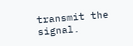transmit the signal.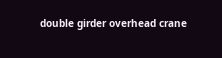double girder overhead crane